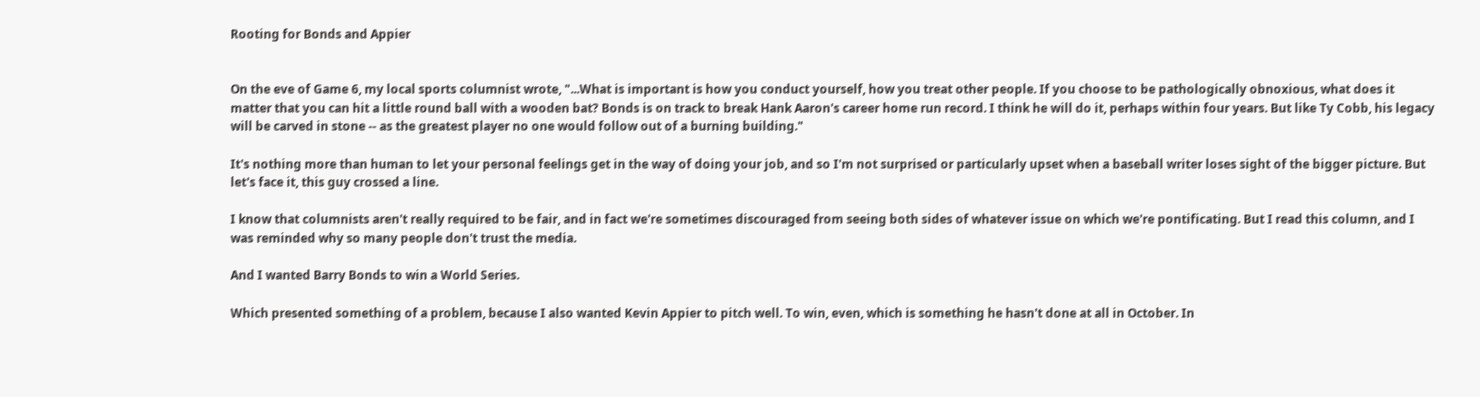Rooting for Bonds and Appier


On the eve of Game 6, my local sports columnist wrote, "...What is important is how you conduct yourself, how you treat other people. If you choose to be pathologically obnoxious, what does it matter that you can hit a little round ball with a wooden bat? Bonds is on track to break Hank Aaron's career home run record. I think he will do it, perhaps within four years. But like Ty Cobb, his legacy will be carved in stone -- as the greatest player no one would follow out of a burning building."

It's nothing more than human to let your personal feelings get in the way of doing your job, and so I'm not surprised or particularly upset when a baseball writer loses sight of the bigger picture. But let's face it, this guy crossed a line.

I know that columnists aren't really required to be fair, and in fact we're sometimes discouraged from seeing both sides of whatever issue on which we're pontificating. But I read this column, and I was reminded why so many people don't trust the media.

And I wanted Barry Bonds to win a World Series.

Which presented something of a problem, because I also wanted Kevin Appier to pitch well. To win, even, which is something he hasn't done at all in October. In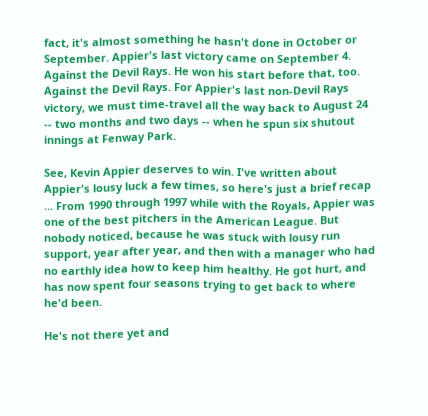fact, it's almost something he hasn't done in October or September. Appier's last victory came on September 4. Against the Devil Rays. He won his start before that, too. Against the Devil Rays. For Appier's last non-Devil Rays victory, we must time-travel all the way back to August 24 -- two months and two days -- when he spun six shutout innings at Fenway Park.

See, Kevin Appier deserves to win. I've written about Appier's lousy luck a few times, so here's just a brief recap ... From 1990 through 1997 while with the Royals, Appier was one of the best pitchers in the American League. But nobody noticed, because he was stuck with lousy run support, year after year, and then with a manager who had no earthly idea how to keep him healthy. He got hurt, and has now spent four seasons trying to get back to where he'd been.

He's not there yet and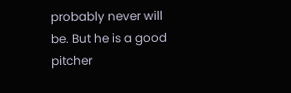probably never will be. But he is a good pitcher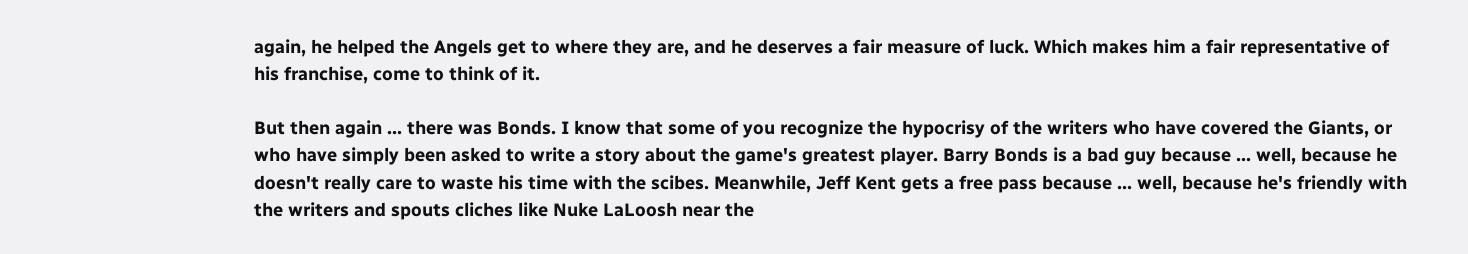again, he helped the Angels get to where they are, and he deserves a fair measure of luck. Which makes him a fair representative of his franchise, come to think of it.

But then again ... there was Bonds. I know that some of you recognize the hypocrisy of the writers who have covered the Giants, or who have simply been asked to write a story about the game's greatest player. Barry Bonds is a bad guy because ... well, because he doesn't really care to waste his time with the scibes. Meanwhile, Jeff Kent gets a free pass because ... well, because he's friendly with the writers and spouts cliches like Nuke LaLoosh near the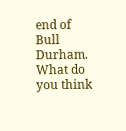end of Bull Durham. What do you think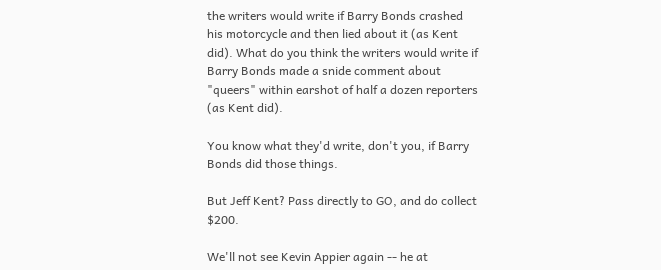the writers would write if Barry Bonds crashed his motorcycle and then lied about it (as Kent did). What do you think the writers would write if Barry Bonds made a snide comment about "queers" within earshot of half a dozen reporters (as Kent did).

You know what they'd write, don't you, if Barry Bonds did those things.

But Jeff Kent? Pass directly to GO, and do collect $200.

We'll not see Kevin Appier again -- he at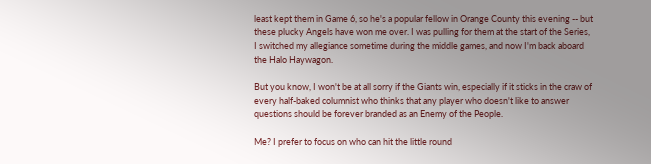least kept them in Game 6, so he's a popular fellow in Orange County this evening -- but these plucky Angels have won me over. I was pulling for them at the start of the Series, I switched my allegiance sometime during the middle games, and now I'm back aboard the Halo Haywagon.

But you know, I won't be at all sorry if the Giants win, especially if it sticks in the craw of every half-baked columnist who thinks that any player who doesn't like to answer questions should be forever branded as an Enemy of the People.

Me? I prefer to focus on who can hit the little round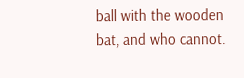ball with the wooden bat, and who cannot.